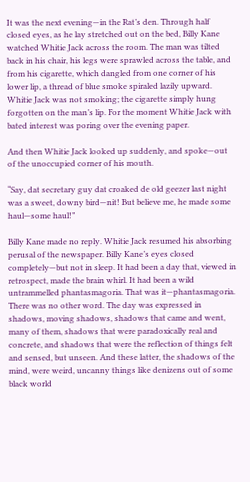It was the next evening—in the Rat’s den. Through half closed eyes, as he lay stretched out on the bed, Billy Kane watched Whitie Jack across the room. The man was tilted back in his chair, his legs were sprawled across the table, and from his cigarette, which dangled from one corner of his lower lip, a thread of blue smoke spiraled lazily upward. Whitie Jack was not smoking; the cigarette simply hung forgotten on the man’s lip. For the moment Whitie Jack with bated interest was poring over the evening paper.

And then Whitie Jack looked up suddenly, and spoke—out of the unoccupied corner of his mouth.

“Say, dat secretary guy dat croaked de old geezer last night was a sweet, downy bird—nit! But believe me, he made some haul—some haul!”

Billy Kane made no reply. Whitie Jack resumed his absorbing perusal of the newspaper. Billy Kane’s eyes closed completely—but not in sleep. It had been a day that, viewed in retrospect, made the brain whirl. It had been a wild untrammelled phantasmagoria. That was it—phantasmagoria. There was no other word. The day was expressed in shadows, moving shadows, shadows that came and went, many of them, shadows that were paradoxically real and concrete, and shadows that were the reflection of things felt and sensed, but unseen. And these latter, the shadows of the mind, were weird, uncanny things like denizens out of some black world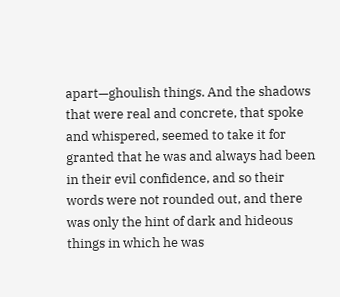apart—ghoulish things. And the shadows that were real and concrete, that spoke and whispered, seemed to take it for granted that he was and always had been in their evil confidence, and so their words were not rounded out, and there was only the hint of dark and hideous things in which he was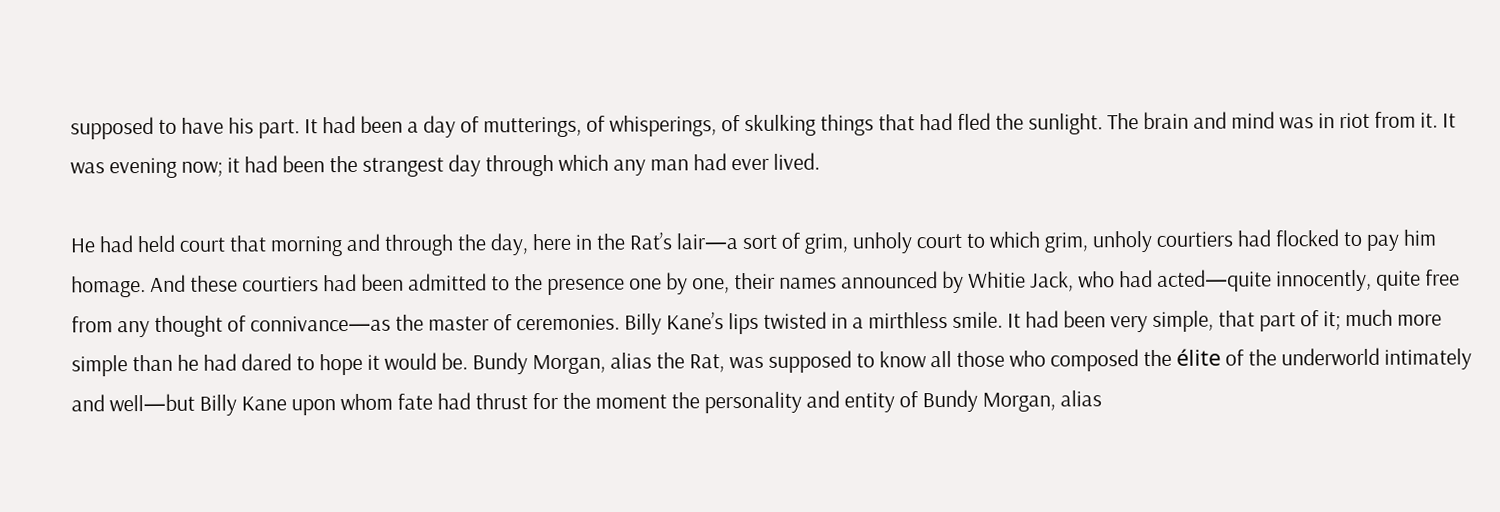supposed to have his part. It had been a day of mutterings, of whisperings, of skulking things that had fled the sunlight. The brain and mind was in riot from it. It was evening now; it had been the strangest day through which any man had ever lived.

He had held court that morning and through the day, here in the Rat’s lair—a sort of grim, unholy court to which grim, unholy courtiers had flocked to pay him homage. And these courtiers had been admitted to the presence one by one, their names announced by Whitie Jack, who had acted—quite innocently, quite free from any thought of connivance—as the master of ceremonies. Billy Kane’s lips twisted in a mirthless smile. It had been very simple, that part of it; much more simple than he had dared to hope it would be. Bundy Morgan, alias the Rat, was supposed to know all those who composed the élite of the underworld intimately and well—but Billy Kane upon whom fate had thrust for the moment the personality and entity of Bundy Morgan, alias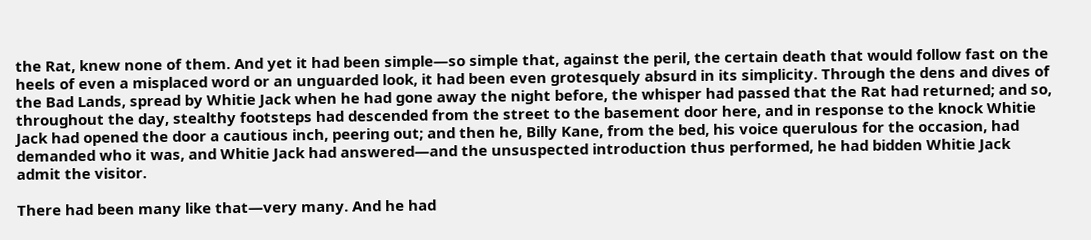the Rat, knew none of them. And yet it had been simple—so simple that, against the peril, the certain death that would follow fast on the heels of even a misplaced word or an unguarded look, it had been even grotesquely absurd in its simplicity. Through the dens and dives of the Bad Lands, spread by Whitie Jack when he had gone away the night before, the whisper had passed that the Rat had returned; and so, throughout the day, stealthy footsteps had descended from the street to the basement door here, and in response to the knock Whitie Jack had opened the door a cautious inch, peering out; and then he, Billy Kane, from the bed, his voice querulous for the occasion, had demanded who it was, and Whitie Jack had answered—and the unsuspected introduction thus performed, he had bidden Whitie Jack admit the visitor.

There had been many like that—very many. And he had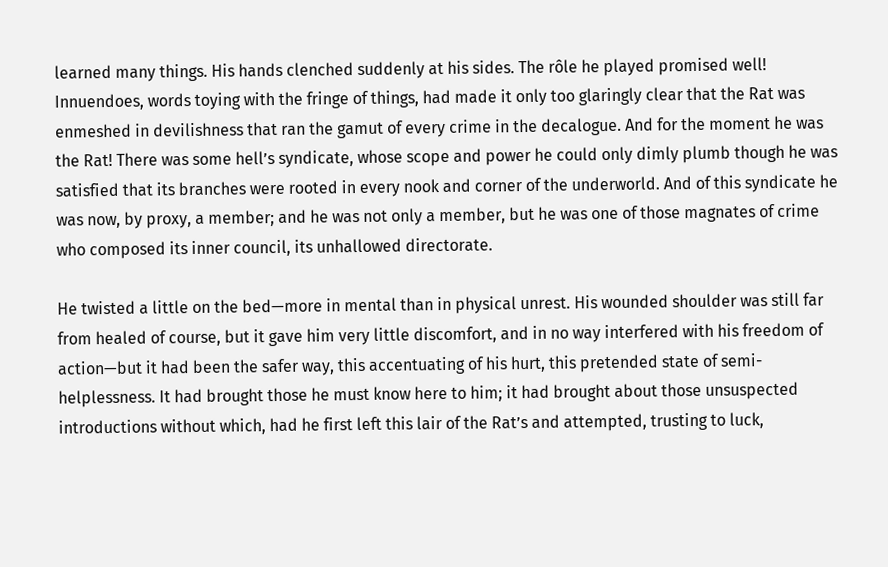learned many things. His hands clenched suddenly at his sides. The rôle he played promised well! Innuendoes, words toying with the fringe of things, had made it only too glaringly clear that the Rat was enmeshed in devilishness that ran the gamut of every crime in the decalogue. And for the moment he was the Rat! There was some hell’s syndicate, whose scope and power he could only dimly plumb though he was satisfied that its branches were rooted in every nook and corner of the underworld. And of this syndicate he was now, by proxy, a member; and he was not only a member, but he was one of those magnates of crime who composed its inner council, its unhallowed directorate.

He twisted a little on the bed—more in mental than in physical unrest. His wounded shoulder was still far from healed of course, but it gave him very little discomfort, and in no way interfered with his freedom of action—but it had been the safer way, this accentuating of his hurt, this pretended state of semi-helplessness. It had brought those he must know here to him; it had brought about those unsuspected introductions without which, had he first left this lair of the Rat’s and attempted, trusting to luck,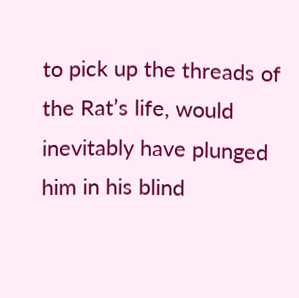to pick up the threads of the Rat’s life, would inevitably have plunged him in his blind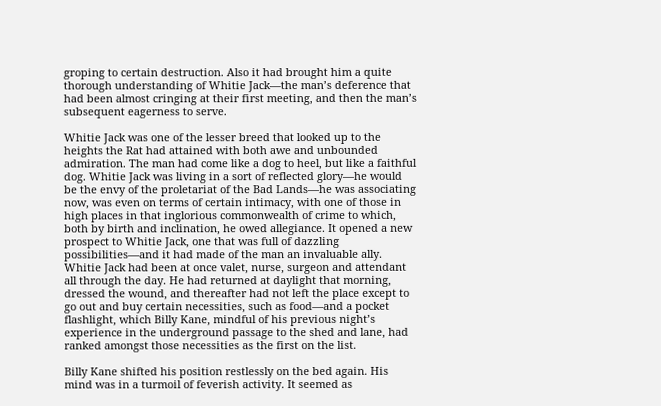groping to certain destruction. Also it had brought him a quite thorough understanding of Whitie Jack—the man’s deference that had been almost cringing at their first meeting, and then the man’s subsequent eagerness to serve.

Whitie Jack was one of the lesser breed that looked up to the heights the Rat had attained with both awe and unbounded admiration. The man had come like a dog to heel, but like a faithful dog. Whitie Jack was living in a sort of reflected glory—he would be the envy of the proletariat of the Bad Lands—he was associating now, was even on terms of certain intimacy, with one of those in high places in that inglorious commonwealth of crime to which, both by birth and inclination, he owed allegiance. It opened a new prospect to Whitie Jack, one that was full of dazzling possibilities—and it had made of the man an invaluable ally. Whitie Jack had been at once valet, nurse, surgeon and attendant all through the day. He had returned at daylight that morning, dressed the wound, and thereafter had not left the place except to go out and buy certain necessities, such as food—and a pocket flashlight, which Billy Kane, mindful of his previous night’s experience in the underground passage to the shed and lane, had ranked amongst those necessities as the first on the list.

Billy Kane shifted his position restlessly on the bed again. His mind was in a turmoil of feverish activity. It seemed as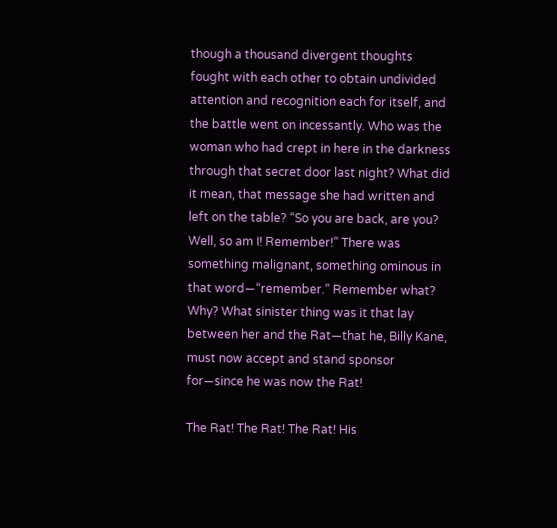though a thousand divergent thoughts fought with each other to obtain undivided attention and recognition each for itself, and the battle went on incessantly. Who was the woman who had crept in here in the darkness through that secret door last night? What did it mean, that message she had written and left on the table? “So you are back, are you? Well, so am I! Remember!” There was something malignant, something ominous in that word—“remember.” Remember what? Why? What sinister thing was it that lay between her and the Rat—that he, Billy Kane, must now accept and stand sponsor for—since he was now the Rat!

The Rat! The Rat! The Rat! His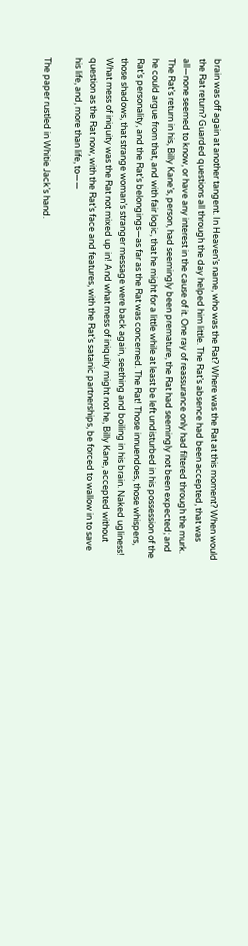brain was off again at another tangent. In Heaven’s name, who was the Rat? Where was the Rat at this moment? When would the Rat return? Guarded questions all through the day helped him little. The Rat’s absence had been accepted, that was all—none seemed to know, or have any interest in the cause of it. One ray of reassurance only had filtered through the murk. The Rat’s return in his, Billy Kane’s, person, had seemingly been premature, the Rat had seemingly not been expected; and he could argue from that, and with fair logic, that he might for a little while at least be left undisturbed in his possession of the Rat’s personality, and the Rat’s belongings—as far as the Rat was concerned. The Rat! Those innuendoes, those whispers, those shadows, that strange woman’s stranger message were back again, seething and boiling in his brain. Naked ugliness! What mess of iniquity was the Rat not mixed up in! And what mess of iniquity might not he, Billy Kane, accepted without question as the Rat now, with the Rat’s face and features, with the Rat’s satanic partnerships, be forced to wallow in to save his life, and, more than life, to——

The paper rustled in Whitie Jack’s hand.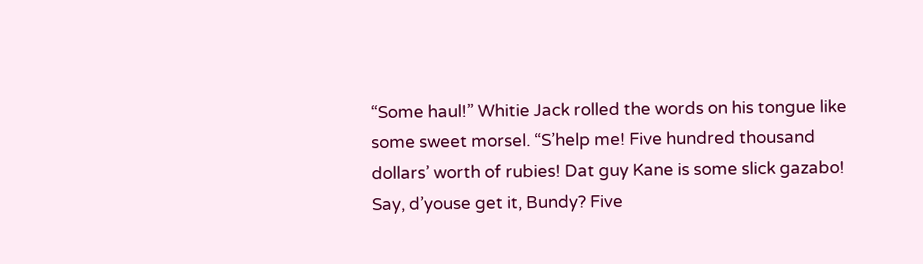“Some haul!” Whitie Jack rolled the words on his tongue like some sweet morsel. “S’help me! Five hundred thousand dollars’ worth of rubies! Dat guy Kane is some slick gazabo! Say, d’youse get it, Bundy? Five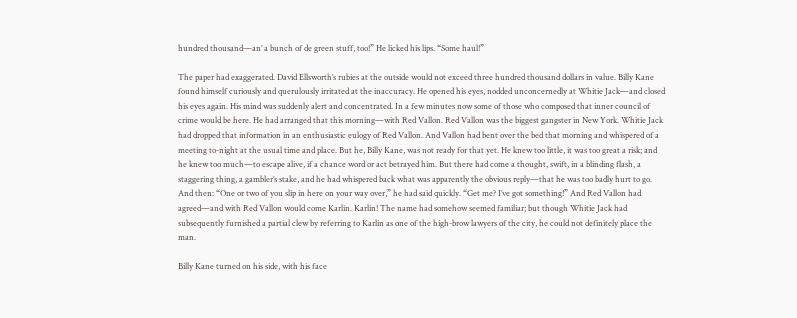hundred thousand—an’ a bunch of de green stuff, too!” He licked his lips. “Some haul!”

The paper had exaggerated. David Ellsworth’s rubies at the outside would not exceed three hundred thousand dollars in value. Billy Kane found himself curiously and querulously irritated at the inaccuracy. He opened his eyes, nodded unconcernedly at Whitie Jack—and closed his eyes again. His mind was suddenly alert and concentrated. In a few minutes now some of those who composed that inner council of crime would be here. He had arranged that this morning—with Red Vallon. Red Vallon was the biggest gangster in New York. Whitie Jack had dropped that information in an enthusiastic eulogy of Red Vallon. And Vallon had bent over the bed that morning and whispered of a meeting to-night at the usual time and place. But he, Billy Kane, was not ready for that yet. He knew too little, it was too great a risk; and he knew too much—to escape alive, if a chance word or act betrayed him. But there had come a thought, swift, in a blinding flash, a staggering thing, a gambler’s stake, and he had whispered back what was apparently the obvious reply—that he was too badly hurt to go. And then: “One or two of you slip in here on your way over,” he had said quickly. “Get me? I’ve got something!” And Red Vallon had agreed—and with Red Vallon would come Karlin. Karlin! The name had somehow seemed familiar; but though Whitie Jack had subsequently furnished a partial clew by referring to Karlin as one of the high-brow lawyers of the city, he could not definitely place the man.

Billy Kane turned on his side, with his face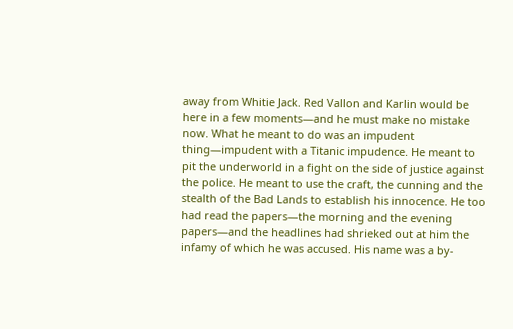away from Whitie Jack. Red Vallon and Karlin would be here in a few moments—and he must make no mistake now. What he meant to do was an impudent thing—impudent with a Titanic impudence. He meant to pit the underworld in a fight on the side of justice against the police. He meant to use the craft, the cunning and the stealth of the Bad Lands to establish his innocence. He too had read the papers—the morning and the evening papers—and the headlines had shrieked out at him the infamy of which he was accused. His name was a by-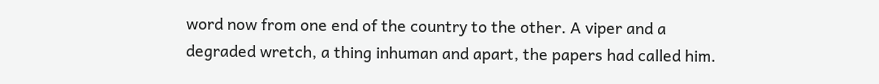word now from one end of the country to the other. A viper and a degraded wretch, a thing inhuman and apart, the papers had called him.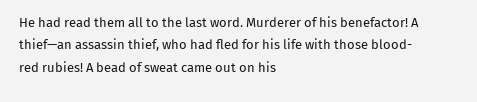He had read them all to the last word. Murderer of his benefactor! A thief—an assassin thief, who had fled for his life with those blood-red rubies! A bead of sweat came out on his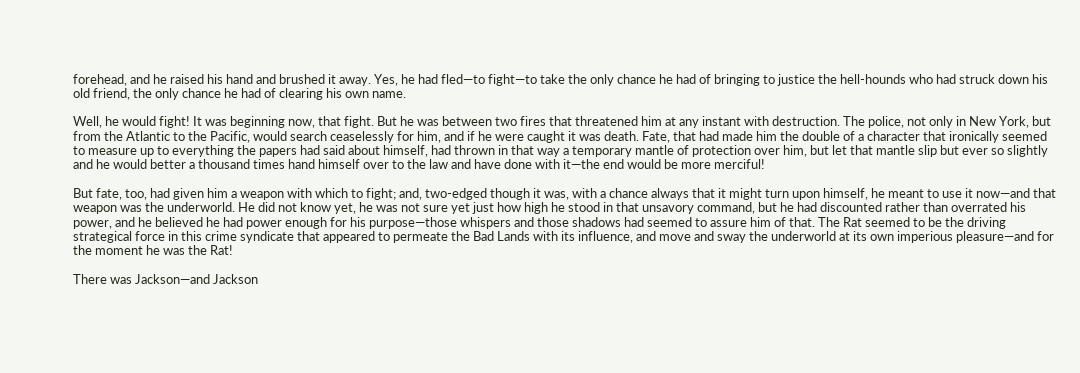forehead, and he raised his hand and brushed it away. Yes, he had fled—to fight—to take the only chance he had of bringing to justice the hell-hounds who had struck down his old friend, the only chance he had of clearing his own name.

Well, he would fight! It was beginning now, that fight. But he was between two fires that threatened him at any instant with destruction. The police, not only in New York, but from the Atlantic to the Pacific, would search ceaselessly for him, and if he were caught it was death. Fate, that had made him the double of a character that ironically seemed to measure up to everything the papers had said about himself, had thrown in that way a temporary mantle of protection over him, but let that mantle slip but ever so slightly and he would better a thousand times hand himself over to the law and have done with it—the end would be more merciful!

But fate, too, had given him a weapon with which to fight; and, two-edged though it was, with a chance always that it might turn upon himself, he meant to use it now—and that weapon was the underworld. He did not know yet, he was not sure yet just how high he stood in that unsavory command, but he had discounted rather than overrated his power, and he believed he had power enough for his purpose—those whispers and those shadows had seemed to assure him of that. The Rat seemed to be the driving strategical force in this crime syndicate that appeared to permeate the Bad Lands with its influence, and move and sway the underworld at its own imperious pleasure—and for the moment he was the Rat!

There was Jackson—and Jackson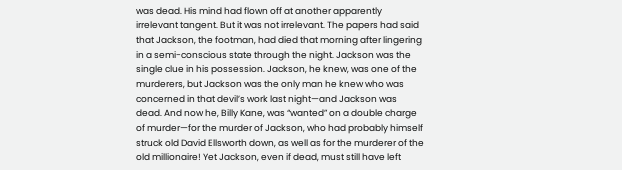was dead. His mind had flown off at another apparently irrelevant tangent. But it was not irrelevant. The papers had said that Jackson, the footman, had died that morning after lingering in a semi-conscious state through the night. Jackson was the single clue in his possession. Jackson, he knew, was one of the murderers, but Jackson was the only man he knew who was concerned in that devil’s work last night—and Jackson was dead. And now he, Billy Kane, was “wanted” on a double charge of murder—for the murder of Jackson, who had probably himself struck old David Ellsworth down, as well as for the murderer of the old millionaire! Yet Jackson, even if dead, must still have left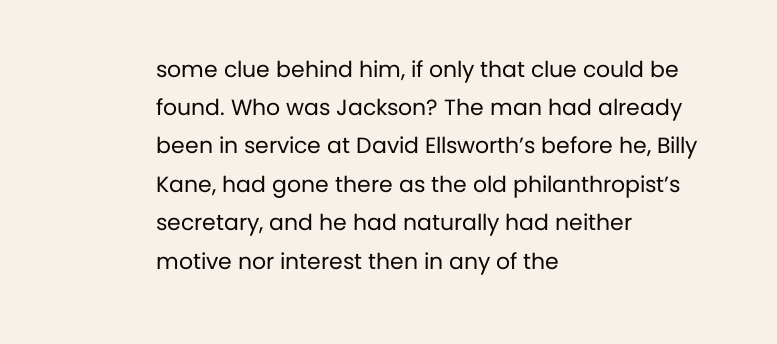some clue behind him, if only that clue could be found. Who was Jackson? The man had already been in service at David Ellsworth’s before he, Billy Kane, had gone there as the old philanthropist’s secretary, and he had naturally had neither motive nor interest then in any of the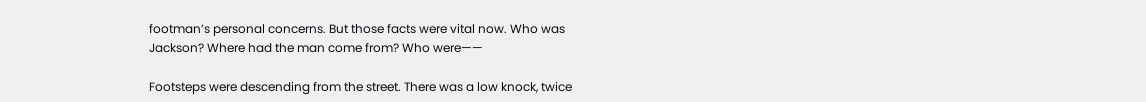footman’s personal concerns. But those facts were vital now. Who was Jackson? Where had the man come from? Who were——

Footsteps were descending from the street. There was a low knock, twice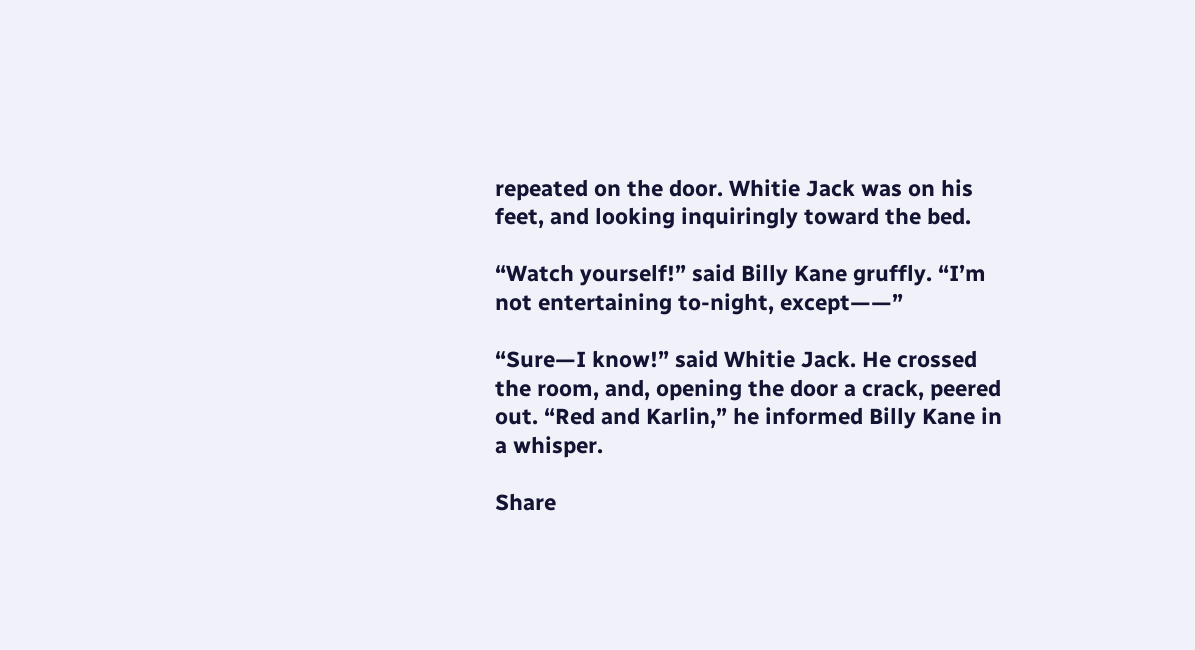repeated on the door. Whitie Jack was on his feet, and looking inquiringly toward the bed.

“Watch yourself!” said Billy Kane gruffly. “I’m not entertaining to-night, except——”

“Sure—I know!” said Whitie Jack. He crossed the room, and, opening the door a crack, peered out. “Red and Karlin,” he informed Billy Kane in a whisper.

Share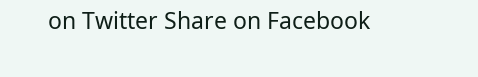on Twitter Share on Facebook